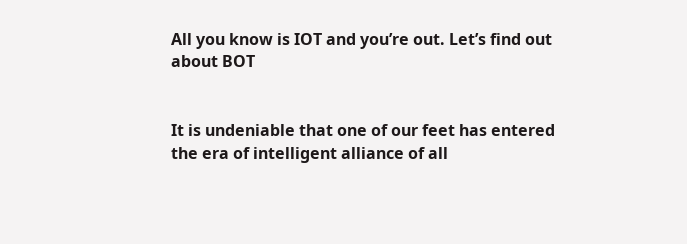All you know is IOT and you’re out. Let’s find out about BOT


It is undeniable that one of our feet has entered the era of intelligent alliance of all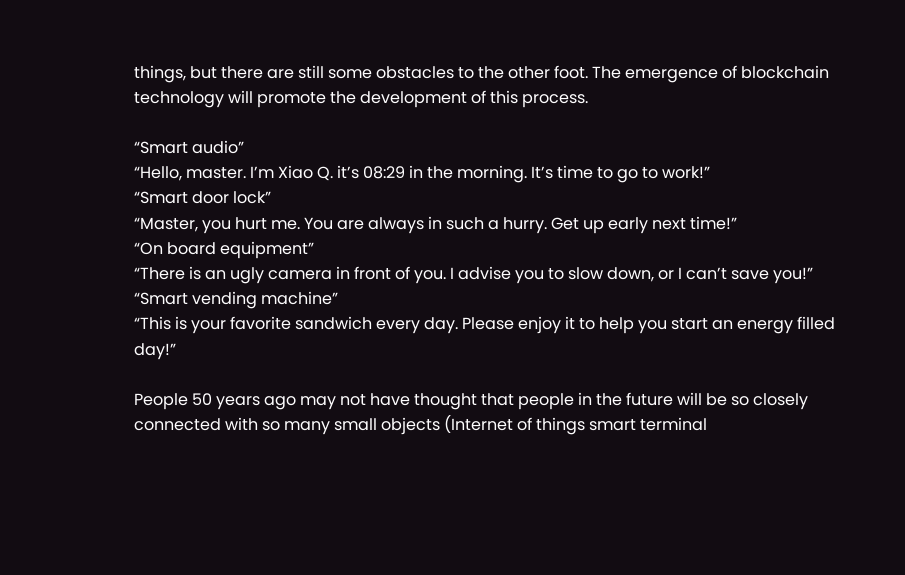things, but there are still some obstacles to the other foot. The emergence of blockchain technology will promote the development of this process.

“Smart audio”
“Hello, master. I’m Xiao Q. it’s 08:29 in the morning. It’s time to go to work!”
“Smart door lock”
“Master, you hurt me. You are always in such a hurry. Get up early next time!”
“On board equipment”
“There is an ugly camera in front of you. I advise you to slow down, or I can’t save you!”
“Smart vending machine”
“This is your favorite sandwich every day. Please enjoy it to help you start an energy filled day!”

People 50 years ago may not have thought that people in the future will be so closely connected with so many small objects (Internet of things smart terminal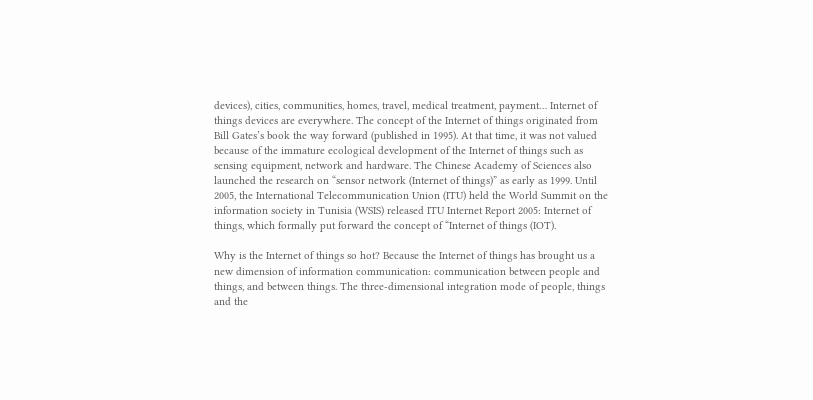devices), cities, communities, homes, travel, medical treatment, payment… Internet of things devices are everywhere. The concept of the Internet of things originated from Bill Gates’s book the way forward (published in 1995). At that time, it was not valued because of the immature ecological development of the Internet of things such as sensing equipment, network and hardware. The Chinese Academy of Sciences also launched the research on “sensor network (Internet of things)” as early as 1999. Until 2005, the International Telecommunication Union (ITU) held the World Summit on the information society in Tunisia (WSIS) released ITU Internet Report 2005: Internet of things, which formally put forward the concept of “Internet of things (IOT).

Why is the Internet of things so hot? Because the Internet of things has brought us a new dimension of information communication: communication between people and things, and between things. The three-dimensional integration mode of people, things and the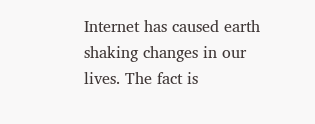Internet has caused earth shaking changes in our lives. The fact is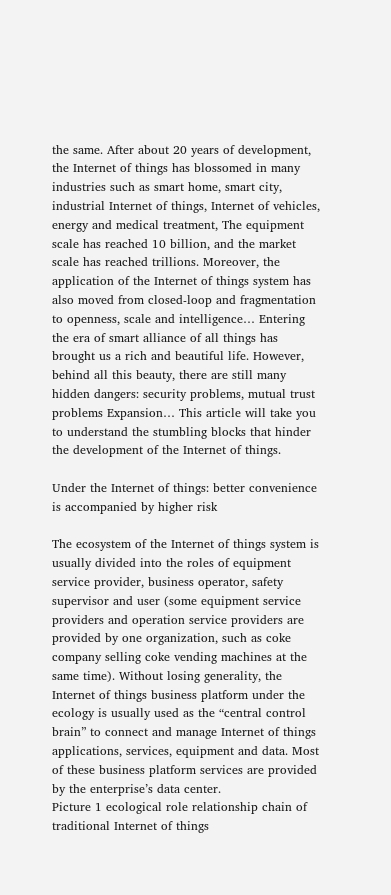the same. After about 20 years of development, the Internet of things has blossomed in many industries such as smart home, smart city, industrial Internet of things, Internet of vehicles, energy and medical treatment, The equipment scale has reached 10 billion, and the market scale has reached trillions. Moreover, the application of the Internet of things system has also moved from closed-loop and fragmentation to openness, scale and intelligence… Entering the era of smart alliance of all things has brought us a rich and beautiful life. However, behind all this beauty, there are still many hidden dangers: security problems, mutual trust problems Expansion… This article will take you to understand the stumbling blocks that hinder the development of the Internet of things.

Under the Internet of things: better convenience is accompanied by higher risk

The ecosystem of the Internet of things system is usually divided into the roles of equipment service provider, business operator, safety supervisor and user (some equipment service providers and operation service providers are provided by one organization, such as coke company selling coke vending machines at the same time). Without losing generality, the Internet of things business platform under the ecology is usually used as the “central control brain” to connect and manage Internet of things applications, services, equipment and data. Most of these business platform services are provided by the enterprise’s data center.
Picture 1 ecological role relationship chain of traditional Internet of things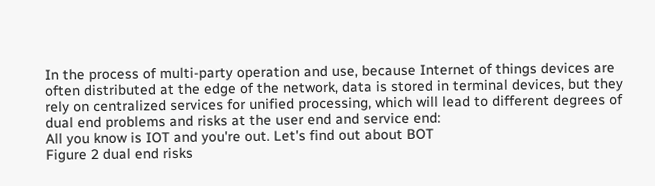In the process of multi-party operation and use, because Internet of things devices are often distributed at the edge of the network, data is stored in terminal devices, but they rely on centralized services for unified processing, which will lead to different degrees of dual end problems and risks at the user end and service end:
All you know is IOT and you're out. Let's find out about BOT
Figure 2 dual end risks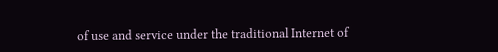of use and service under the traditional Internet of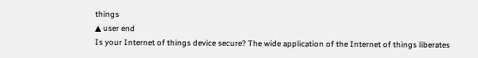things
▲ user end
Is your Internet of things device secure? The wide application of the Internet of things liberates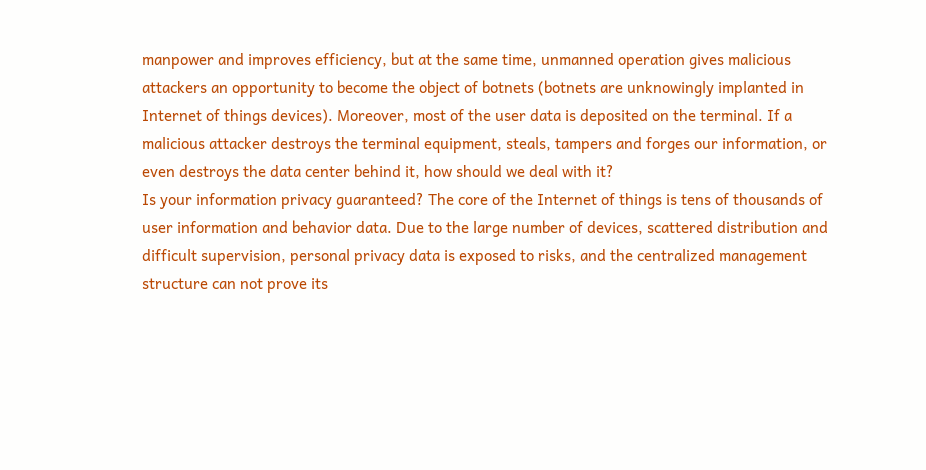manpower and improves efficiency, but at the same time, unmanned operation gives malicious attackers an opportunity to become the object of botnets (botnets are unknowingly implanted in Internet of things devices). Moreover, most of the user data is deposited on the terminal. If a malicious attacker destroys the terminal equipment, steals, tampers and forges our information, or even destroys the data center behind it, how should we deal with it?
Is your information privacy guaranteed? The core of the Internet of things is tens of thousands of user information and behavior data. Due to the large number of devices, scattered distribution and difficult supervision, personal privacy data is exposed to risks, and the centralized management structure can not prove its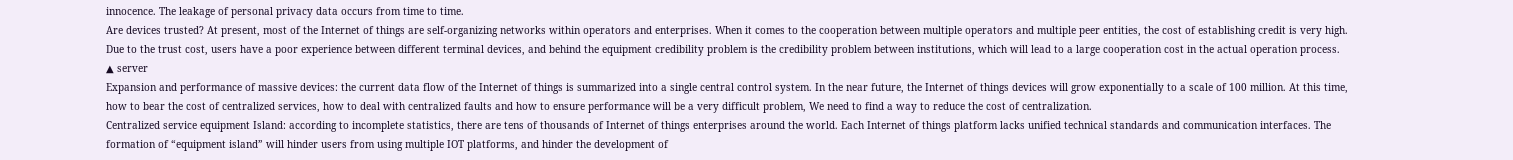innocence. The leakage of personal privacy data occurs from time to time.
Are devices trusted? At present, most of the Internet of things are self-organizing networks within operators and enterprises. When it comes to the cooperation between multiple operators and multiple peer entities, the cost of establishing credit is very high. Due to the trust cost, users have a poor experience between different terminal devices, and behind the equipment credibility problem is the credibility problem between institutions, which will lead to a large cooperation cost in the actual operation process.
▲ server
Expansion and performance of massive devices: the current data flow of the Internet of things is summarized into a single central control system. In the near future, the Internet of things devices will grow exponentially to a scale of 100 million. At this time, how to bear the cost of centralized services, how to deal with centralized faults and how to ensure performance will be a very difficult problem, We need to find a way to reduce the cost of centralization.
Centralized service equipment Island: according to incomplete statistics, there are tens of thousands of Internet of things enterprises around the world. Each Internet of things platform lacks unified technical standards and communication interfaces. The formation of “equipment island” will hinder users from using multiple IOT platforms, and hinder the development of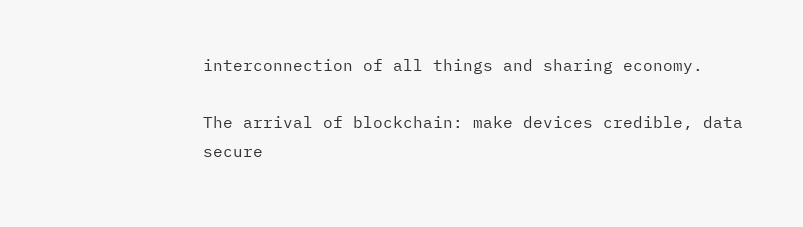interconnection of all things and sharing economy.

The arrival of blockchain: make devices credible, data secure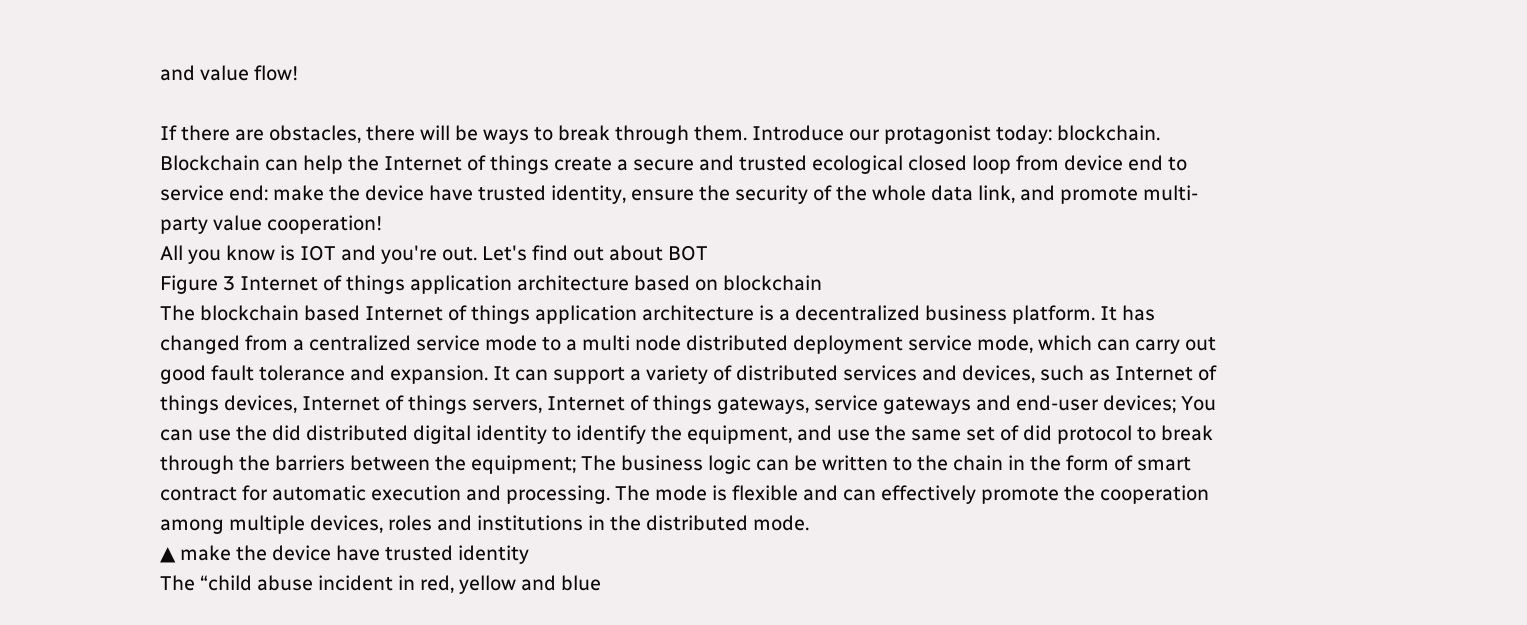and value flow!

If there are obstacles, there will be ways to break through them. Introduce our protagonist today: blockchain. Blockchain can help the Internet of things create a secure and trusted ecological closed loop from device end to service end: make the device have trusted identity, ensure the security of the whole data link, and promote multi-party value cooperation!
All you know is IOT and you're out. Let's find out about BOT
Figure 3 Internet of things application architecture based on blockchain
The blockchain based Internet of things application architecture is a decentralized business platform. It has changed from a centralized service mode to a multi node distributed deployment service mode, which can carry out good fault tolerance and expansion. It can support a variety of distributed services and devices, such as Internet of things devices, Internet of things servers, Internet of things gateways, service gateways and end-user devices; You can use the did distributed digital identity to identify the equipment, and use the same set of did protocol to break through the barriers between the equipment; The business logic can be written to the chain in the form of smart contract for automatic execution and processing. The mode is flexible and can effectively promote the cooperation among multiple devices, roles and institutions in the distributed mode.
▲ make the device have trusted identity
The “child abuse incident in red, yellow and blue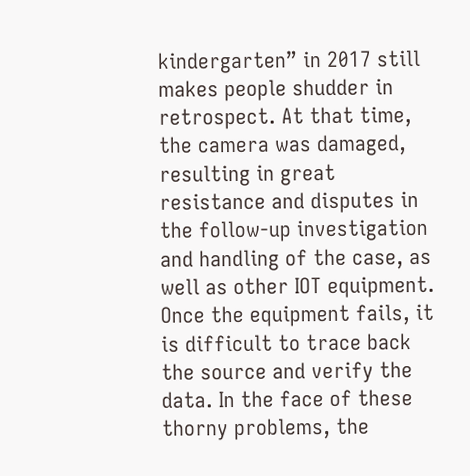kindergarten” in 2017 still makes people shudder in retrospect. At that time, the camera was damaged, resulting in great resistance and disputes in the follow-up investigation and handling of the case, as well as other IOT equipment. Once the equipment fails, it is difficult to trace back the source and verify the data. In the face of these thorny problems, the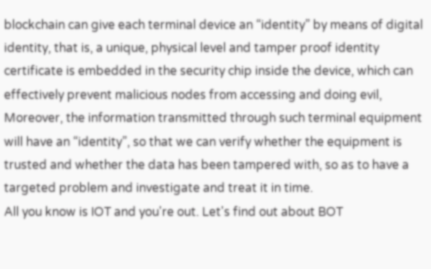blockchain can give each terminal device an “identity” by means of digital identity, that is, a unique, physical level and tamper proof identity certificate is embedded in the security chip inside the device, which can effectively prevent malicious nodes from accessing and doing evil, Moreover, the information transmitted through such terminal equipment will have an “identity”, so that we can verify whether the equipment is trusted and whether the data has been tampered with, so as to have a targeted problem and investigate and treat it in time.
All you know is IOT and you're out. Let's find out about BOT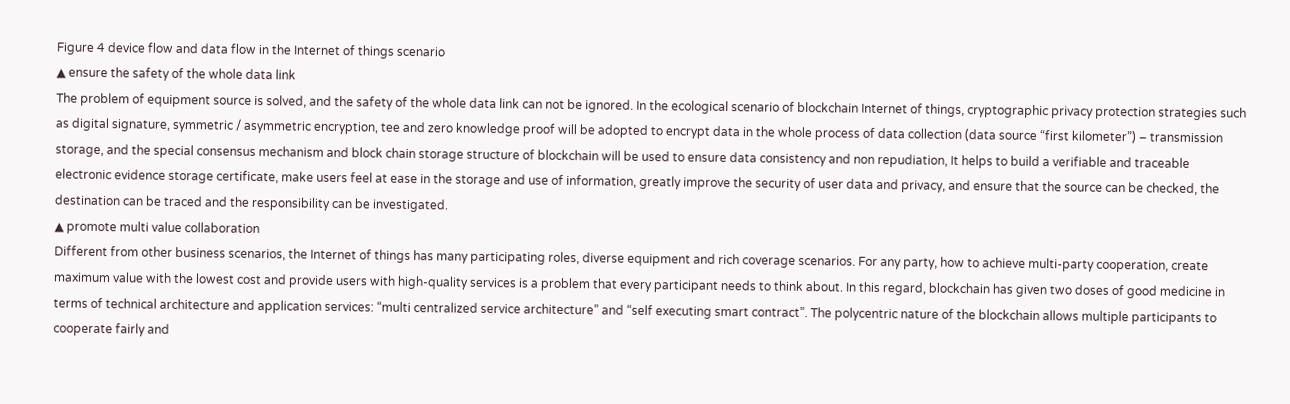Figure 4 device flow and data flow in the Internet of things scenario
▲ ensure the safety of the whole data link
The problem of equipment source is solved, and the safety of the whole data link can not be ignored. In the ecological scenario of blockchain Internet of things, cryptographic privacy protection strategies such as digital signature, symmetric / asymmetric encryption, tee and zero knowledge proof will be adopted to encrypt data in the whole process of data collection (data source “first kilometer”) – transmission storage, and the special consensus mechanism and block chain storage structure of blockchain will be used to ensure data consistency and non repudiation, It helps to build a verifiable and traceable electronic evidence storage certificate, make users feel at ease in the storage and use of information, greatly improve the security of user data and privacy, and ensure that the source can be checked, the destination can be traced and the responsibility can be investigated.
▲ promote multi value collaboration
Different from other business scenarios, the Internet of things has many participating roles, diverse equipment and rich coverage scenarios. For any party, how to achieve multi-party cooperation, create maximum value with the lowest cost and provide users with high-quality services is a problem that every participant needs to think about. In this regard, blockchain has given two doses of good medicine in terms of technical architecture and application services: “multi centralized service architecture” and “self executing smart contract”. The polycentric nature of the blockchain allows multiple participants to cooperate fairly and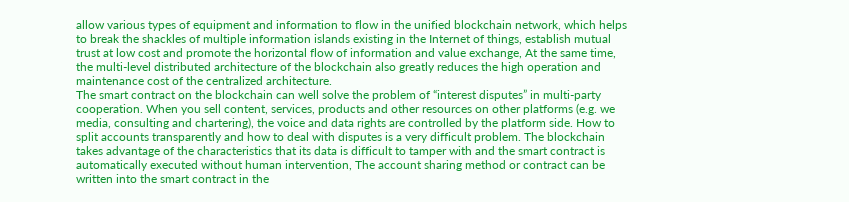allow various types of equipment and information to flow in the unified blockchain network, which helps to break the shackles of multiple information islands existing in the Internet of things, establish mutual trust at low cost and promote the horizontal flow of information and value exchange, At the same time, the multi-level distributed architecture of the blockchain also greatly reduces the high operation and maintenance cost of the centralized architecture.
The smart contract on the blockchain can well solve the problem of “interest disputes” in multi-party cooperation. When you sell content, services, products and other resources on other platforms (e.g. we media, consulting and chartering), the voice and data rights are controlled by the platform side. How to split accounts transparently and how to deal with disputes is a very difficult problem. The blockchain takes advantage of the characteristics that its data is difficult to tamper with and the smart contract is automatically executed without human intervention, The account sharing method or contract can be written into the smart contract in the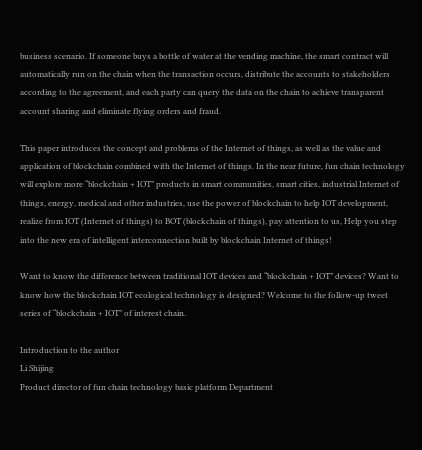business scenario. If someone buys a bottle of water at the vending machine, the smart contract will automatically run on the chain when the transaction occurs, distribute the accounts to stakeholders according to the agreement, and each party can query the data on the chain to achieve transparent account sharing and eliminate flying orders and fraud.

This paper introduces the concept and problems of the Internet of things, as well as the value and application of blockchain combined with the Internet of things. In the near future, fun chain technology will explore more “blockchain + IOT” products in smart communities, smart cities, industrial Internet of things, energy, medical and other industries, use the power of blockchain to help IOT development, realize from IOT (Internet of things) to BOT (blockchain of things), pay attention to us, Help you step into the new era of intelligent interconnection built by blockchain Internet of things!

Want to know the difference between traditional IOT devices and “blockchain + IOT” devices? Want to know how the blockchain IOT ecological technology is designed? Welcome to the follow-up tweet series of “blockchain + IOT” of interest chain.

Introduction to the author
Li Shijing
Product director of fun chain technology basic platform Department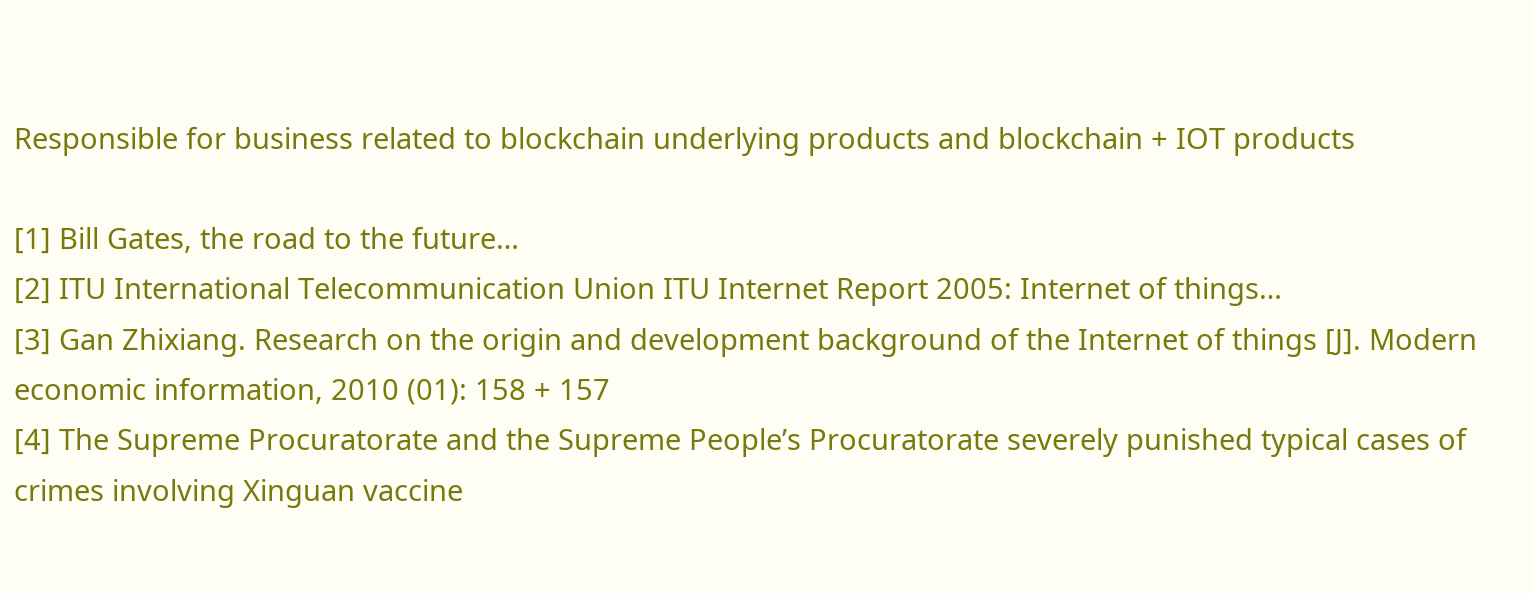Responsible for business related to blockchain underlying products and blockchain + IOT products

[1] Bill Gates, the road to the future…
[2] ITU International Telecommunication Union ITU Internet Report 2005: Internet of things…
[3] Gan Zhixiang. Research on the origin and development background of the Internet of things [J]. Modern economic information, 2010 (01): 158 + 157
[4] The Supreme Procuratorate and the Supreme People’s Procuratorate severely punished typical cases of crimes involving Xinguan vaccine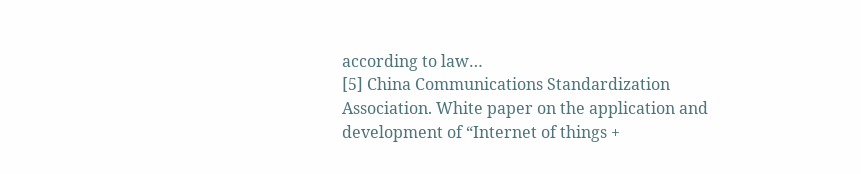according to law…
[5] China Communications Standardization Association. White paper on the application and development of “Internet of things +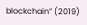blockchain” (2019)